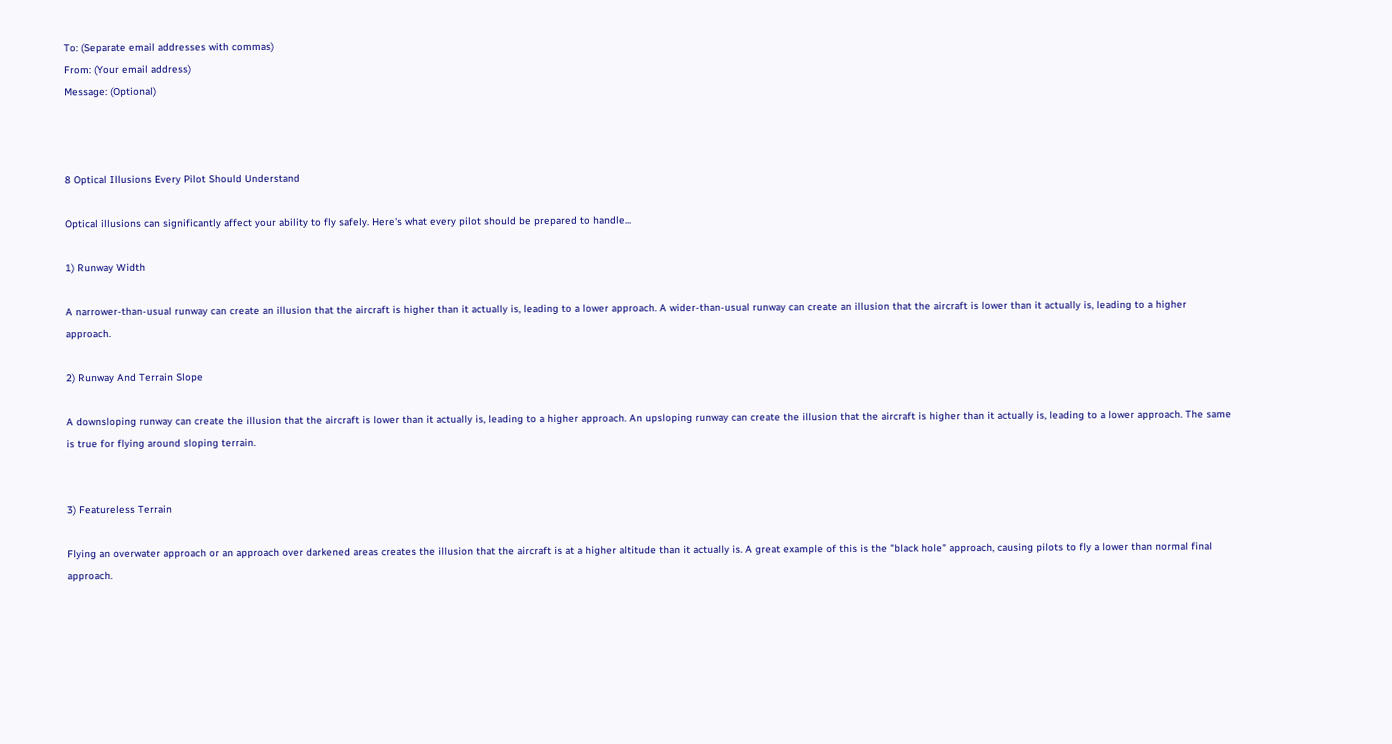To: (Separate email addresses with commas)
From: (Your email address)
Message: (Optional)



8 Optical Illusions Every Pilot Should Understand

Optical illusions can significantly affect your ability to fly safely. Here's what every pilot should be prepared to handle...

1) Runway Width

A narrower-than-usual runway can create an illusion that the aircraft is higher than it actually is, leading to a lower approach. A wider-than-usual runway can create an illusion that the aircraft is lower than it actually is, leading to a higher approach.

2) Runway And Terrain Slope

A downsloping runway can create the illusion that the aircraft is lower than it actually is, leading to a higher approach. An upsloping runway can create the illusion that the aircraft is higher than it actually is, leading to a lower approach. The same is true for flying around sloping terrain.


3) Featureless Terrain

Flying an overwater approach or an approach over darkened areas creates the illusion that the aircraft is at a higher altitude than it actually is. A great example of this is the "black hole" approach, causing pilots to fly a lower than normal final approach.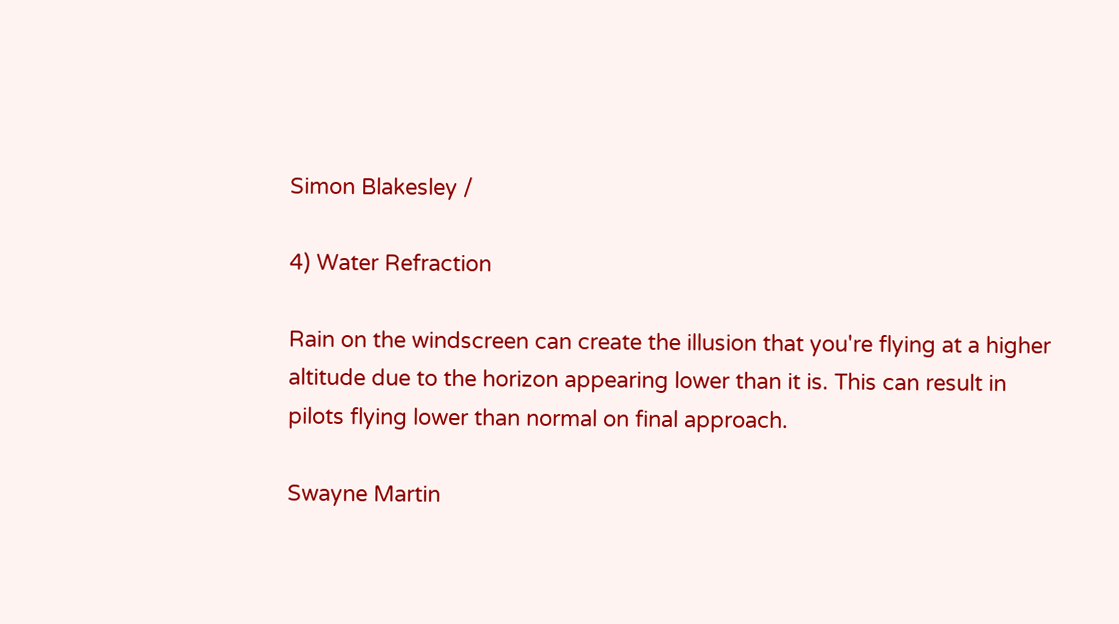Simon Blakesley /

4) Water Refraction

Rain on the windscreen can create the illusion that you're flying at a higher altitude due to the horizon appearing lower than it is. This can result in pilots flying lower than normal on final approach.

Swayne Martin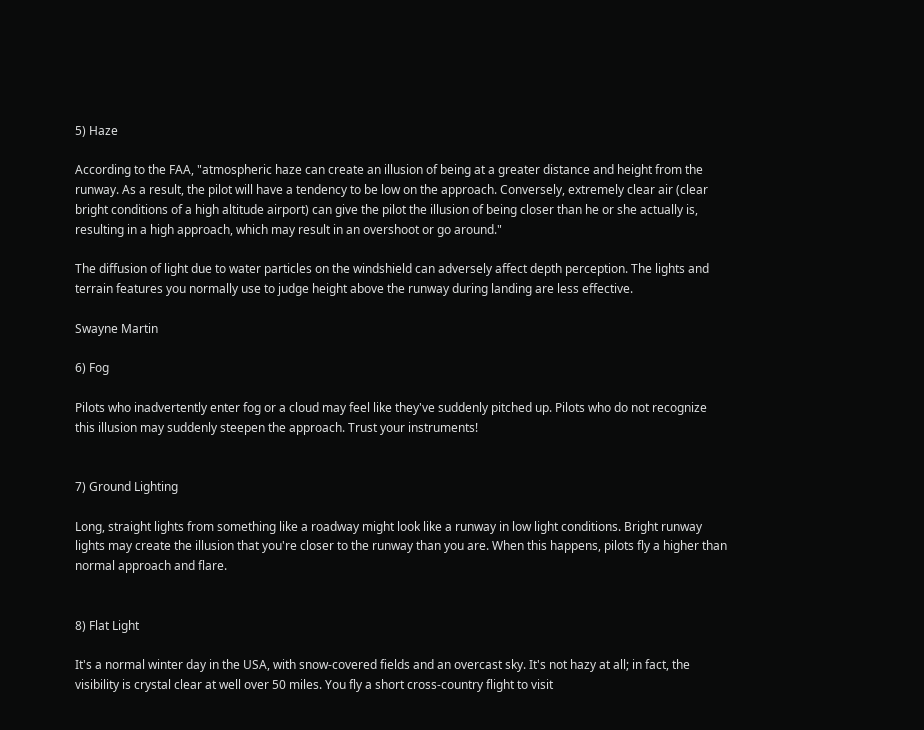5) Haze

According to the FAA, "atmospheric haze can create an illusion of being at a greater distance and height from the runway. As a result, the pilot will have a tendency to be low on the approach. Conversely, extremely clear air (clear bright conditions of a high altitude airport) can give the pilot the illusion of being closer than he or she actually is, resulting in a high approach, which may result in an overshoot or go around."

The diffusion of light due to water particles on the windshield can adversely affect depth perception. The lights and terrain features you normally use to judge height above the runway during landing are less effective.

Swayne Martin

6) Fog

Pilots who inadvertently enter fog or a cloud may feel like they've suddenly pitched up. Pilots who do not recognize this illusion may suddenly steepen the approach. Trust your instruments!


7) Ground Lighting

Long, straight lights from something like a roadway might look like a runway in low light conditions. Bright runway lights may create the illusion that you're closer to the runway than you are. When this happens, pilots fly a higher than normal approach and flare.


8) Flat Light

It's a normal winter day in the USA, with snow-covered fields and an overcast sky. It's not hazy at all; in fact, the visibility is crystal clear at well over 50 miles. You fly a short cross-country flight to visit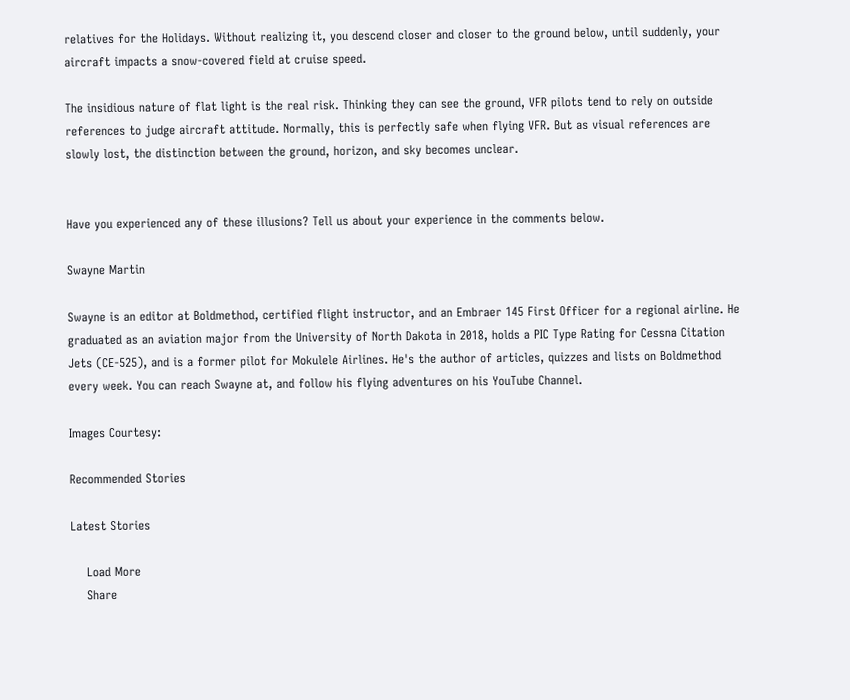relatives for the Holidays. Without realizing it, you descend closer and closer to the ground below, until suddenly, your aircraft impacts a snow-covered field at cruise speed.

The insidious nature of flat light is the real risk. Thinking they can see the ground, VFR pilots tend to rely on outside references to judge aircraft attitude. Normally, this is perfectly safe when flying VFR. But as visual references are slowly lost, the distinction between the ground, horizon, and sky becomes unclear.


Have you experienced any of these illusions? Tell us about your experience in the comments below.

Swayne Martin

Swayne is an editor at Boldmethod, certified flight instructor, and an Embraer 145 First Officer for a regional airline. He graduated as an aviation major from the University of North Dakota in 2018, holds a PIC Type Rating for Cessna Citation Jets (CE-525), and is a former pilot for Mokulele Airlines. He's the author of articles, quizzes and lists on Boldmethod every week. You can reach Swayne at, and follow his flying adventures on his YouTube Channel.

Images Courtesy:

Recommended Stories

Latest Stories

    Load More
    Share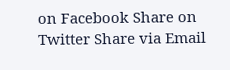on Facebook Share on Twitter Share via Email